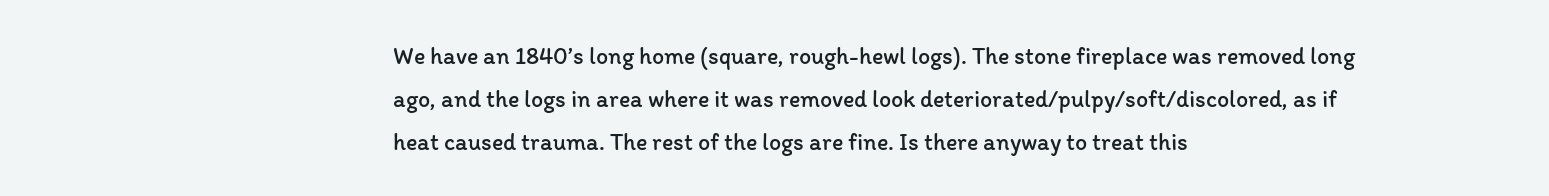We have an 1840’s long home (square, rough-hewl logs). The stone fireplace was removed long ago, and the logs in area where it was removed look deteriorated/pulpy/soft/discolored, as if heat caused trauma. The rest of the logs are fine. Is there anyway to treat this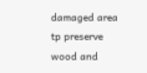damaged area tp preserve wood and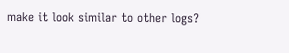make it look similar to other logs?